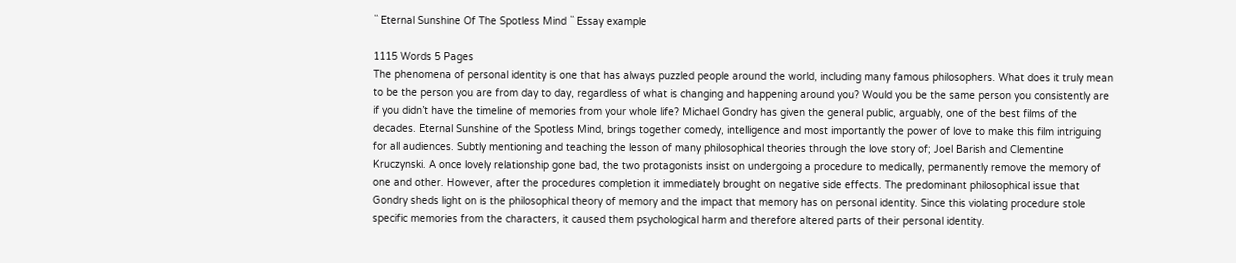`` Eternal Sunshine Of The Spotless Mind `` Essay example

1115 Words 5 Pages
The phenomena of personal identity is one that has always puzzled people around the world, including many famous philosophers. What does it truly mean to be the person you are from day to day, regardless of what is changing and happening around you? Would you be the same person you consistently are if you didn’t have the timeline of memories from your whole life? Michael Gondry has given the general public, arguably, one of the best films of the decades. Eternal Sunshine of the Spotless Mind, brings together comedy, intelligence and most importantly the power of love to make this film intriguing for all audiences. Subtly mentioning and teaching the lesson of many philosophical theories through the love story of; Joel Barish and Clementine Kruczynski. A once lovely relationship gone bad, the two protagonists insist on undergoing a procedure to medically, permanently remove the memory of one and other. However, after the procedures completion it immediately brought on negative side effects. The predominant philosophical issue that Gondry sheds light on is the philosophical theory of memory and the impact that memory has on personal identity. Since this violating procedure stole specific memories from the characters, it caused them psychological harm and therefore altered parts of their personal identity.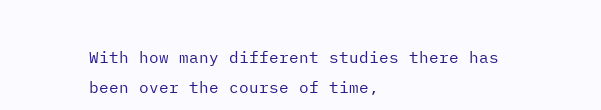With how many different studies there has been over the course of time,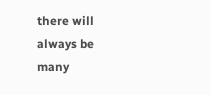there will always be many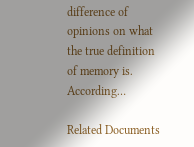difference of opinions on what the true definition of memory is. According…

Related Documents